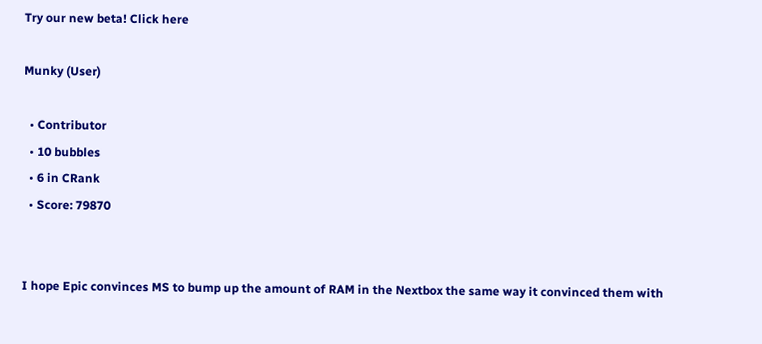Try our new beta! Click here

Munky (User)

  • Contributor
  • 10 bubbles
  • 6 in CRank
  • Score: 79870


I hope Epic convinces MS to bump up the amount of RAM in the Nextbox the same way it convinced them with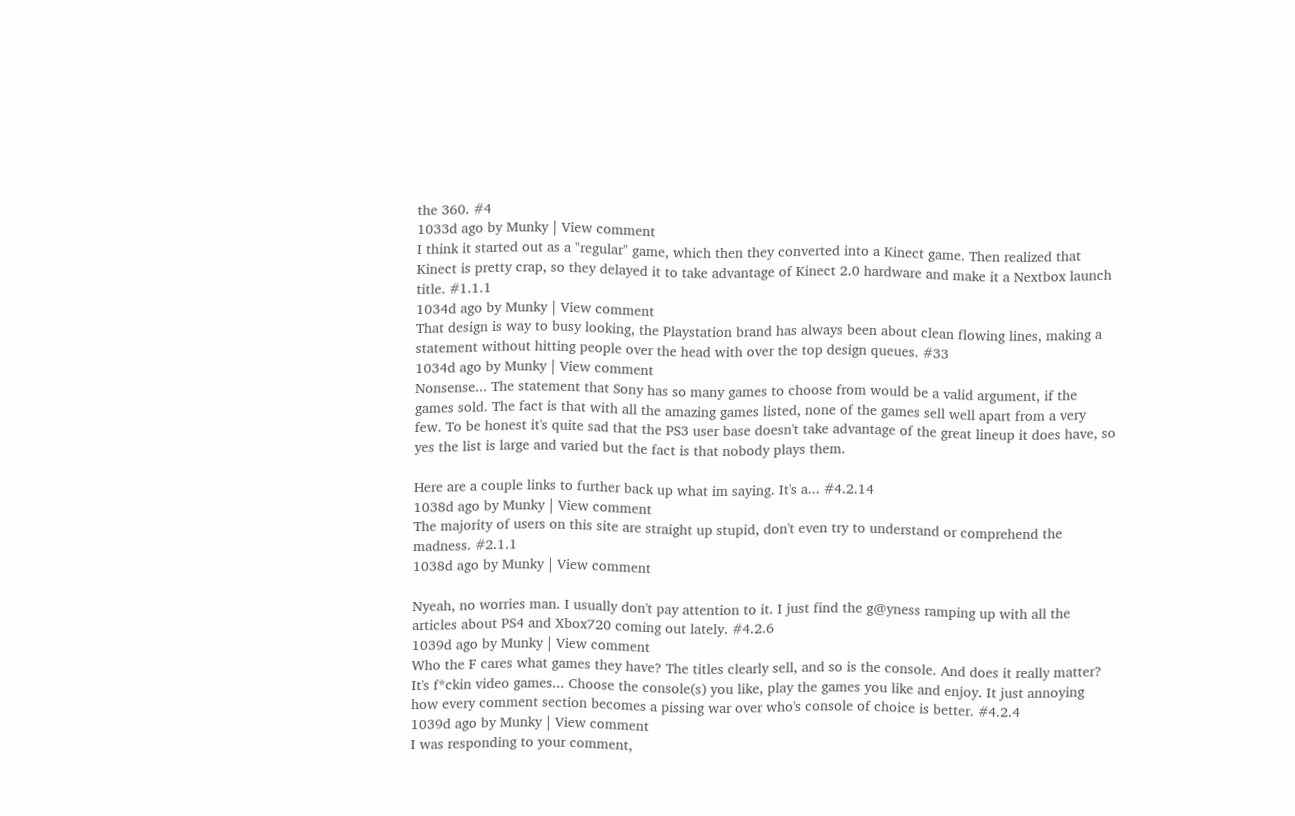the 360. #4
1033d ago by Munky | View comment
I think it started out as a "regular" game, which then they converted into a Kinect game. Then realized that Kinect is pretty crap, so they delayed it to take advantage of Kinect 2.0 hardware and make it a Nextbox launch title. #1.1.1
1034d ago by Munky | View comment
That design is way to busy looking, the Playstation brand has always been about clean flowing lines, making a statement without hitting people over the head with over the top design queues. #33
1034d ago by Munky | View comment
Nonsense... The statement that Sony has so many games to choose from would be a valid argument, if the games sold. The fact is that with all the amazing games listed, none of the games sell well apart from a very few. To be honest it's quite sad that the PS3 user base doesn't take advantage of the great lineup it does have, so yes the list is large and varied but the fact is that nobody plays them.

Here are a couple links to further back up what im saying. It's a... #4.2.14
1038d ago by Munky | View comment
The majority of users on this site are straight up stupid, don't even try to understand or comprehend the madness. #2.1.1
1038d ago by Munky | View comment

Nyeah, no worries man. I usually don't pay attention to it. I just find the g@yness ramping up with all the articles about PS4 and Xbox720 coming out lately. #4.2.6
1039d ago by Munky | View comment
Who the F cares what games they have? The titles clearly sell, and so is the console. And does it really matter? It's f*ckin video games... Choose the console(s) you like, play the games you like and enjoy. It just annoying how every comment section becomes a pissing war over who's console of choice is better. #4.2.4
1039d ago by Munky | View comment
I was responding to your comment,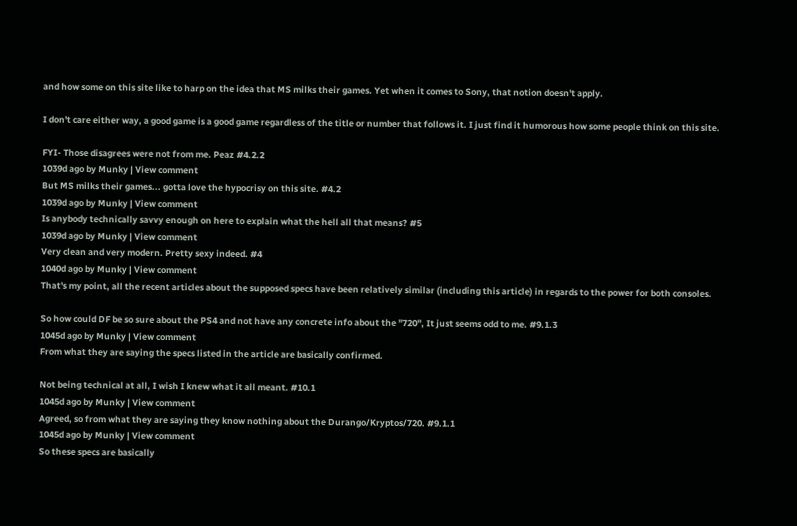and how some on this site like to harp on the idea that MS milks their games. Yet when it comes to Sony, that notion doesn't apply.

I don't care either way, a good game is a good game regardless of the title or number that follows it. I just find it humorous how some people think on this site.

FYI- Those disagrees were not from me. Peaz #4.2.2
1039d ago by Munky | View comment
But MS milks their games... gotta love the hypocrisy on this site. #4.2
1039d ago by Munky | View comment
Is anybody technically savvy enough on here to explain what the hell all that means? #5
1039d ago by Munky | View comment
Very clean and very modern. Pretty sexy indeed. #4
1040d ago by Munky | View comment
That's my point, all the recent articles about the supposed specs have been relatively similar (including this article) in regards to the power for both consoles.

So how could DF be so sure about the PS4 and not have any concrete info about the "720", It just seems odd to me. #9.1.3
1045d ago by Munky | View comment
From what they are saying the specs listed in the article are basically confirmed.

Not being technical at all, I wish I knew what it all meant. #10.1
1045d ago by Munky | View comment
Agreed, so from what they are saying they know nothing about the Durango/Kryptos/720. #9.1.1
1045d ago by Munky | View comment
So these specs are basically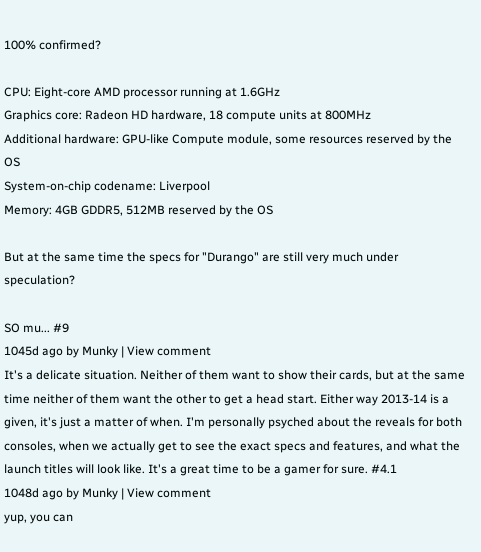100% confirmed?

CPU: Eight-core AMD processor running at 1.6GHz
Graphics core: Radeon HD hardware, 18 compute units at 800MHz
Additional hardware: GPU-like Compute module, some resources reserved by the OS
System-on-chip codename: Liverpool
Memory: 4GB GDDR5, 512MB reserved by the OS

But at the same time the specs for "Durango" are still very much under speculation?

SO mu... #9
1045d ago by Munky | View comment
It's a delicate situation. Neither of them want to show their cards, but at the same time neither of them want the other to get a head start. Either way 2013-14 is a given, it's just a matter of when. I'm personally psyched about the reveals for both consoles, when we actually get to see the exact specs and features, and what the launch titles will look like. It's a great time to be a gamer for sure. #4.1
1048d ago by Munky | View comment
yup, you can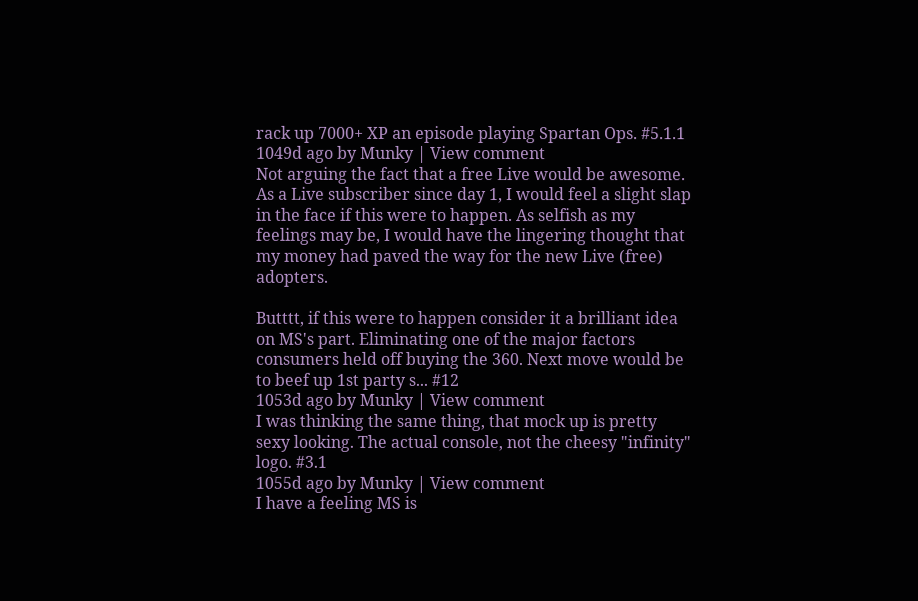rack up 7000+ XP an episode playing Spartan Ops. #5.1.1
1049d ago by Munky | View comment
Not arguing the fact that a free Live would be awesome. As a Live subscriber since day 1, I would feel a slight slap in the face if this were to happen. As selfish as my feelings may be, I would have the lingering thought that my money had paved the way for the new Live (free) adopters.

Butttt, if this were to happen consider it a brilliant idea on MS's part. Eliminating one of the major factors consumers held off buying the 360. Next move would be to beef up 1st party s... #12
1053d ago by Munky | View comment
I was thinking the same thing, that mock up is pretty sexy looking. The actual console, not the cheesy "infinity" logo. #3.1
1055d ago by Munky | View comment
I have a feeling MS is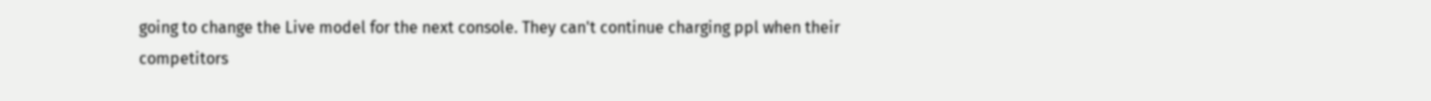going to change the Live model for the next console. They can't continue charging ppl when their competitors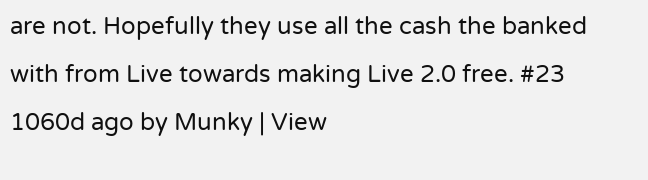are not. Hopefully they use all the cash the banked with from Live towards making Live 2.0 free. #23
1060d ago by Munky | View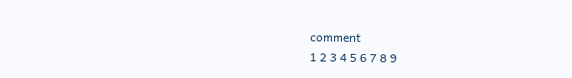comment
1 2 3 4 5 6 7 8 9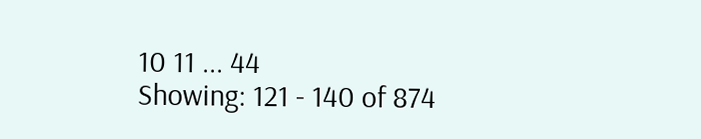10 11 ... 44
Showing: 121 - 140 of 874